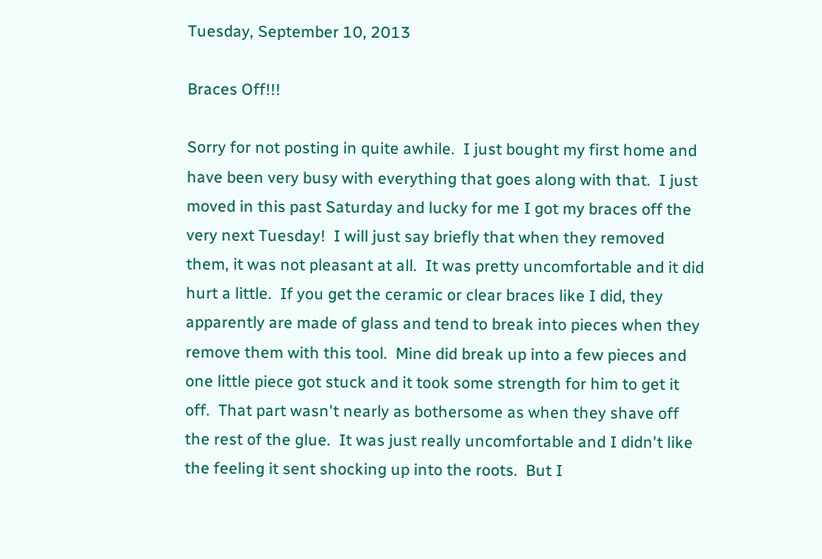Tuesday, September 10, 2013

Braces Off!!!

Sorry for not posting in quite awhile.  I just bought my first home and have been very busy with everything that goes along with that.  I just moved in this past Saturday and lucky for me I got my braces off the very next Tuesday!  I will just say briefly that when they removed them, it was not pleasant at all.  It was pretty uncomfortable and it did hurt a little.  If you get the ceramic or clear braces like I did, they apparently are made of glass and tend to break into pieces when they remove them with this tool.  Mine did break up into a few pieces and one little piece got stuck and it took some strength for him to get it off.  That part wasn't nearly as bothersome as when they shave off the rest of the glue.  It was just really uncomfortable and I didn't like the feeling it sent shocking up into the roots.  But I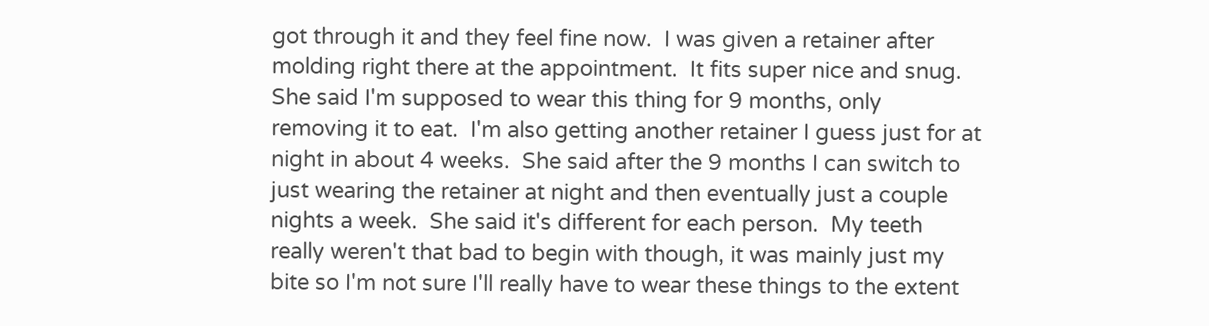got through it and they feel fine now.  I was given a retainer after molding right there at the appointment.  It fits super nice and snug.  She said I'm supposed to wear this thing for 9 months, only removing it to eat.  I'm also getting another retainer I guess just for at night in about 4 weeks.  She said after the 9 months I can switch to just wearing the retainer at night and then eventually just a couple nights a week.  She said it's different for each person.  My teeth really weren't that bad to begin with though, it was mainly just my bite so I'm not sure I'll really have to wear these things to the extent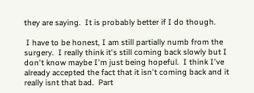they are saying.  It is probably better if I do though.

 I have to be honest, I am still partially numb from the surgery.  I really think it's still coming back slowly but I don't know maybe I'm just being hopeful.  I think I've already accepted the fact that it isn't coming back and it really isnt that bad.  Part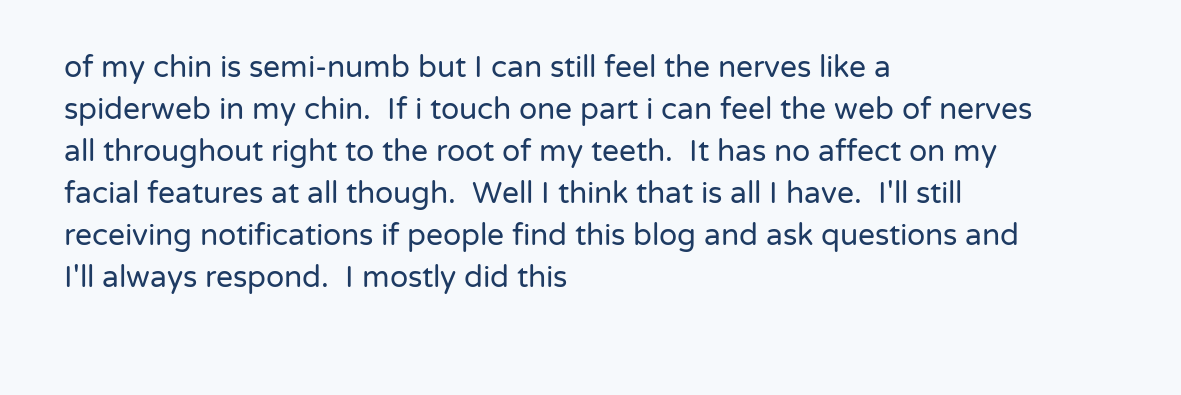of my chin is semi-numb but I can still feel the nerves like a spiderweb in my chin.  If i touch one part i can feel the web of nerves all throughout right to the root of my teeth.  It has no affect on my facial features at all though.  Well I think that is all I have.  I'll still receiving notifications if people find this blog and ask questions and I'll always respond.  I mostly did this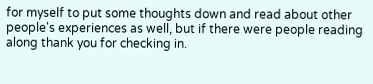for myself to put some thoughts down and read about other people's experiences as well, but if there were people reading along thank you for checking in.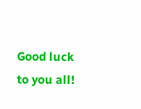Good luck to you all!